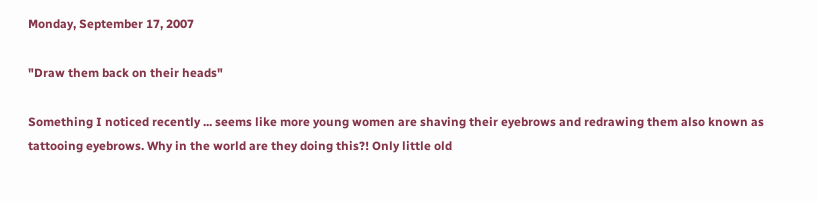Monday, September 17, 2007

"Draw them back on their heads"

Something I noticed recently ... seems like more young women are shaving their eyebrows and redrawing them also known as tattooing eyebrows. Why in the world are they doing this?! Only little old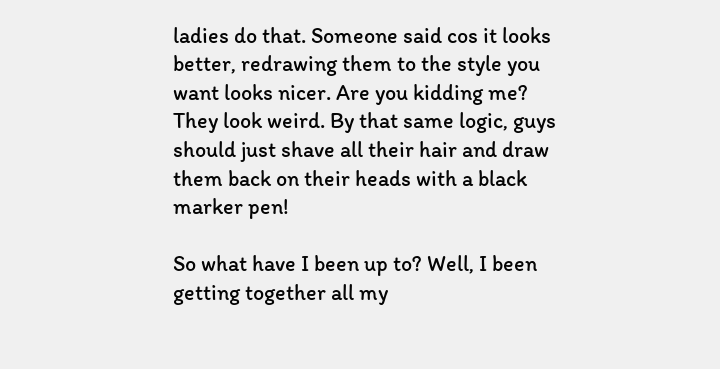ladies do that. Someone said cos it looks better, redrawing them to the style you want looks nicer. Are you kidding me? They look weird. By that same logic, guys should just shave all their hair and draw them back on their heads with a black marker pen!

So what have I been up to? Well, I been getting together all my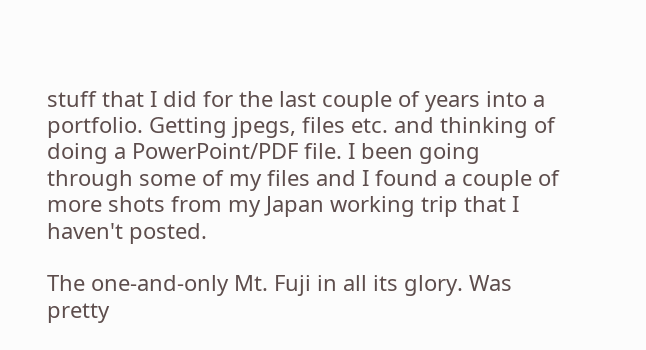stuff that I did for the last couple of years into a portfolio. Getting jpegs, files etc. and thinking of doing a PowerPoint/PDF file. I been going through some of my files and I found a couple of more shots from my Japan working trip that I haven't posted.

The one-and-only Mt. Fuji in all its glory. Was pretty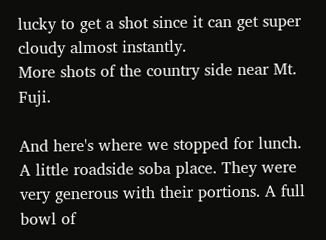lucky to get a shot since it can get super cloudy almost instantly.
More shots of the country side near Mt. Fuji.

And here's where we stopped for lunch. A little roadside soba place. They were very generous with their portions. A full bowl of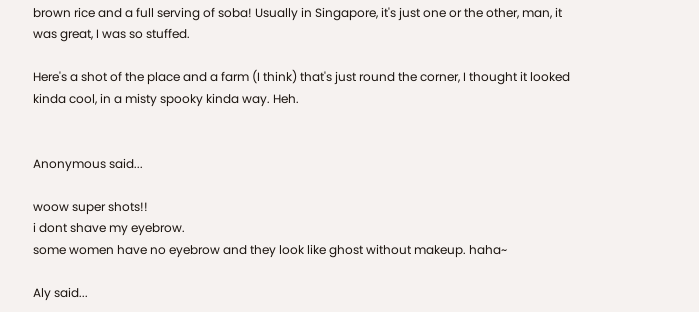brown rice and a full serving of soba! Usually in Singapore, it's just one or the other, man, it was great, I was so stuffed.

Here's a shot of the place and a farm (I think) that's just round the corner, I thought it looked kinda cool, in a misty spooky kinda way. Heh.


Anonymous said...

woow super shots!!
i dont shave my eyebrow.
some women have no eyebrow and they look like ghost without makeup. haha~

Aly said...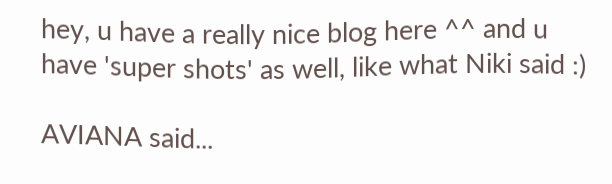hey, u have a really nice blog here ^^ and u have 'super shots' as well, like what Niki said :)

AVIANA said...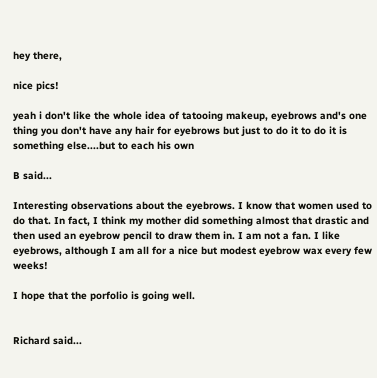hey there,

nice pics!

yeah i don't like the whole idea of tatooing makeup, eyebrows and's one thing you don't have any hair for eyebrows but just to do it to do it is something else....but to each his own

B said...

Interesting observations about the eyebrows. I know that women used to do that. In fact, I think my mother did something almost that drastic and then used an eyebrow pencil to draw them in. I am not a fan. I like eyebrows, although I am all for a nice but modest eyebrow wax every few weeks!

I hope that the porfolio is going well.


Richard said...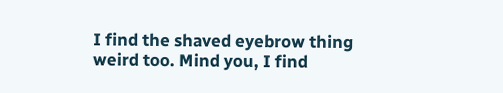I find the shaved eyebrow thing weird too. Mind you, I find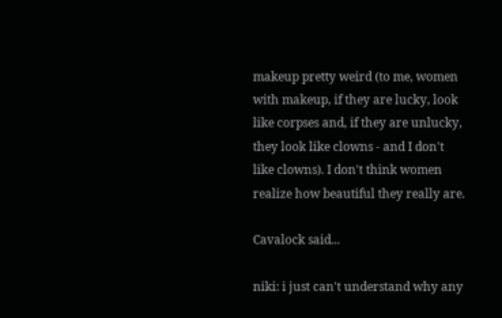makeup pretty weird (to me, women with makeup, if they are lucky, look like corpses and, if they are unlucky, they look like clowns - and I don't like clowns). I don't think women realize how beautiful they really are.

Cavalock said...

niki: i just can't understand why any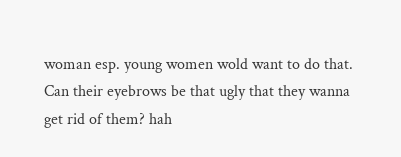woman esp. young women wold want to do that. Can their eyebrows be that ugly that they wanna get rid of them? hah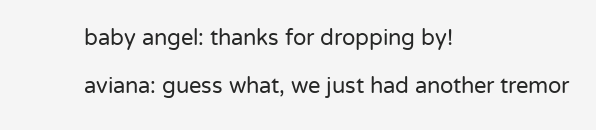baby angel: thanks for dropping by!

aviana: guess what, we just had another tremor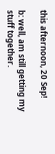this afternoon, 20 Sep!

b: well, am still getting my stuff together.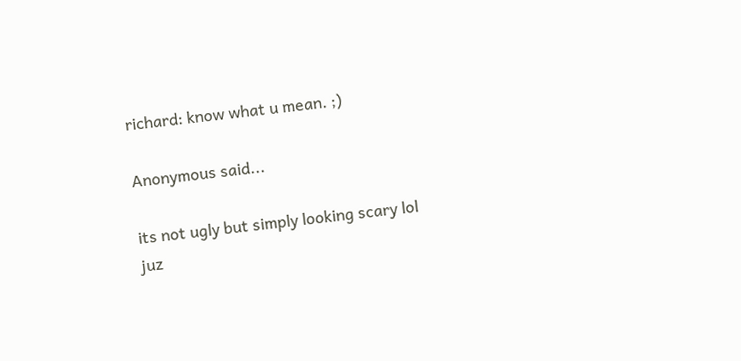richard: know what u mean. ;)

Anonymous said...

its not ugly but simply looking scary lol
juz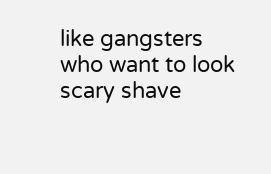like gangsters who want to look scary shave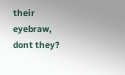their eyebraw, dont they?